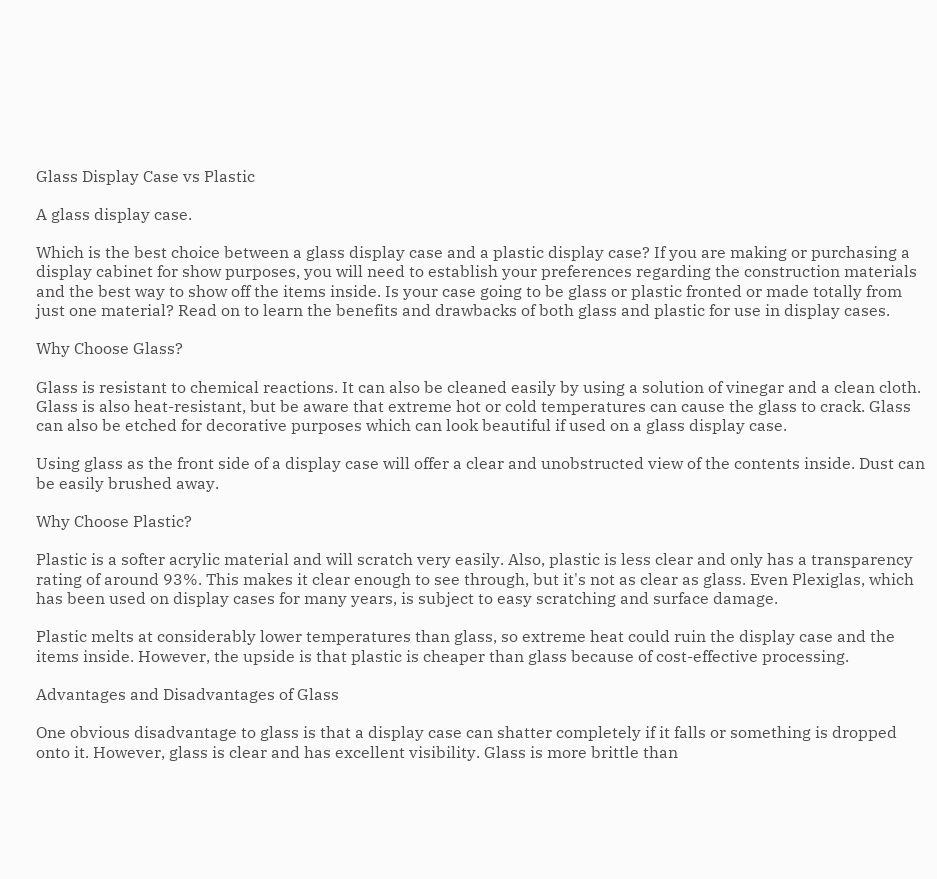Glass Display Case vs Plastic

A glass display case.

Which is the best choice between a glass display case and a plastic display case? If you are making or purchasing a display cabinet for show purposes, you will need to establish your preferences regarding the construction materials and the best way to show off the items inside. Is your case going to be glass or plastic fronted or made totally from just one material? Read on to learn the benefits and drawbacks of both glass and plastic for use in display cases.

Why Choose Glass?

Glass is resistant to chemical reactions. It can also be cleaned easily by using a solution of vinegar and a clean cloth. Glass is also heat-resistant, but be aware that extreme hot or cold temperatures can cause the glass to crack. Glass can also be etched for decorative purposes which can look beautiful if used on a glass display case.

Using glass as the front side of a display case will offer a clear and unobstructed view of the contents inside. Dust can be easily brushed away.

Why Choose Plastic?

Plastic is a softer acrylic material and will scratch very easily. Also, plastic is less clear and only has a transparency rating of around 93%. This makes it clear enough to see through, but it's not as clear as glass. Even Plexiglas, which has been used on display cases for many years, is subject to easy scratching and surface damage.

Plastic melts at considerably lower temperatures than glass, so extreme heat could ruin the display case and the items inside. However, the upside is that plastic is cheaper than glass because of cost-effective processing.

Advantages and Disadvantages of Glass

One obvious disadvantage to glass is that a display case can shatter completely if it falls or something is dropped onto it. However, glass is clear and has excellent visibility. Glass is more brittle than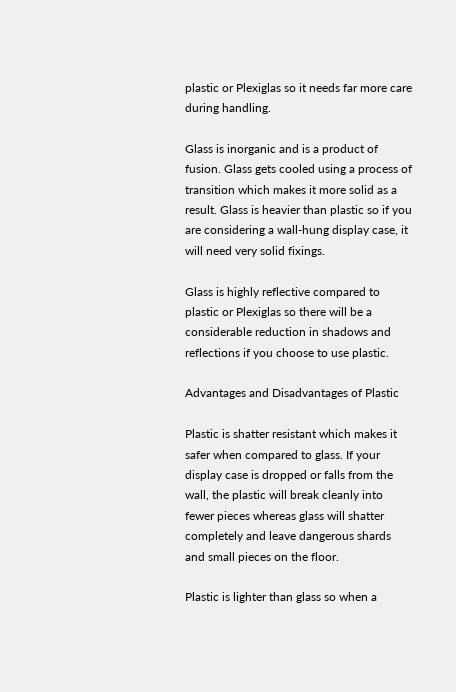plastic or Plexiglas so it needs far more care during handling.

Glass is inorganic and is a product of fusion. Glass gets cooled using a process of transition which makes it more solid as a result. Glass is heavier than plastic so if you are considering a wall-hung display case, it will need very solid fixings.

Glass is highly reflective compared to plastic or Plexiglas so there will be a considerable reduction in shadows and reflections if you choose to use plastic.

Advantages and Disadvantages of Plastic

Plastic is shatter resistant which makes it safer when compared to glass. If your display case is dropped or falls from the wall, the plastic will break cleanly into fewer pieces whereas glass will shatter completely and leave dangerous shards and small pieces on the floor.

Plastic is lighter than glass so when a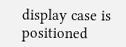display case is positioned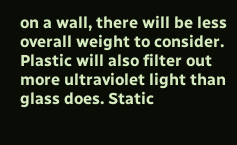on a wall, there will be less overall weight to consider. Plastic will also filter out more ultraviolet light than glass does. Static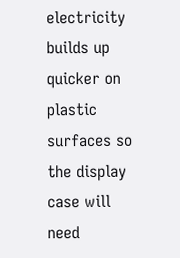electricity builds up quicker on plastic surfaces so the display case will need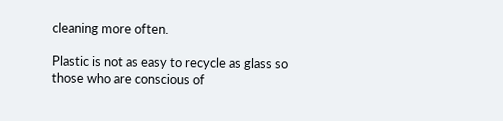cleaning more often.

Plastic is not as easy to recycle as glass so those who are conscious of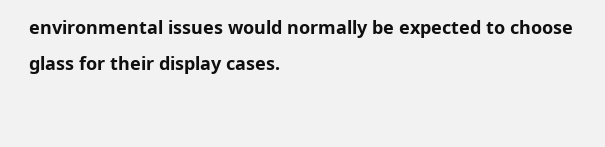environmental issues would normally be expected to choose glass for their display cases.